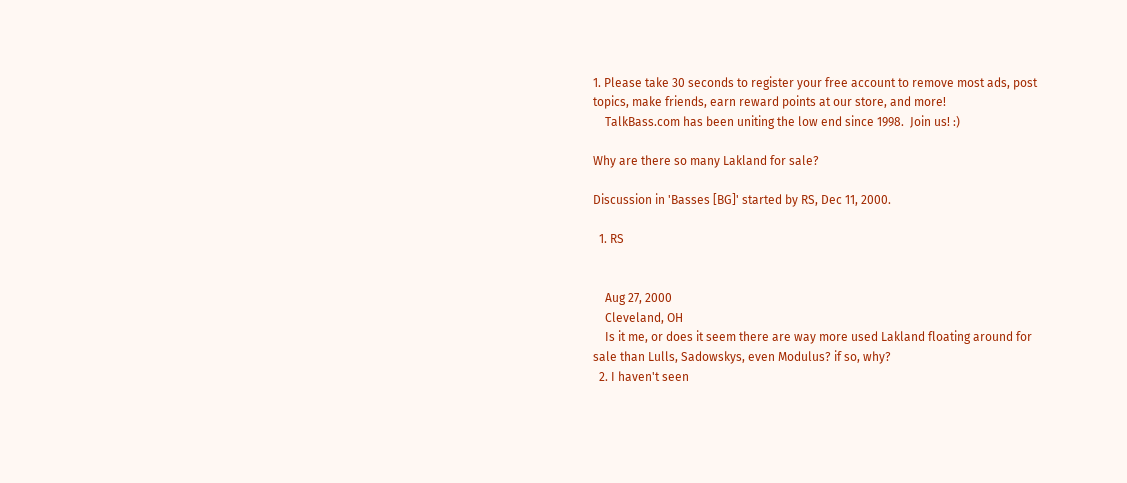1. Please take 30 seconds to register your free account to remove most ads, post topics, make friends, earn reward points at our store, and more!
    TalkBass.com has been uniting the low end since 1998.  Join us! :)

Why are there so many Lakland for sale?

Discussion in 'Basses [BG]' started by RS, Dec 11, 2000.

  1. RS


    Aug 27, 2000
    Cleveland, OH
    Is it me, or does it seem there are way more used Lakland floating around for sale than Lulls, Sadowskys, even Modulus? if so, why?
  2. I haven't seen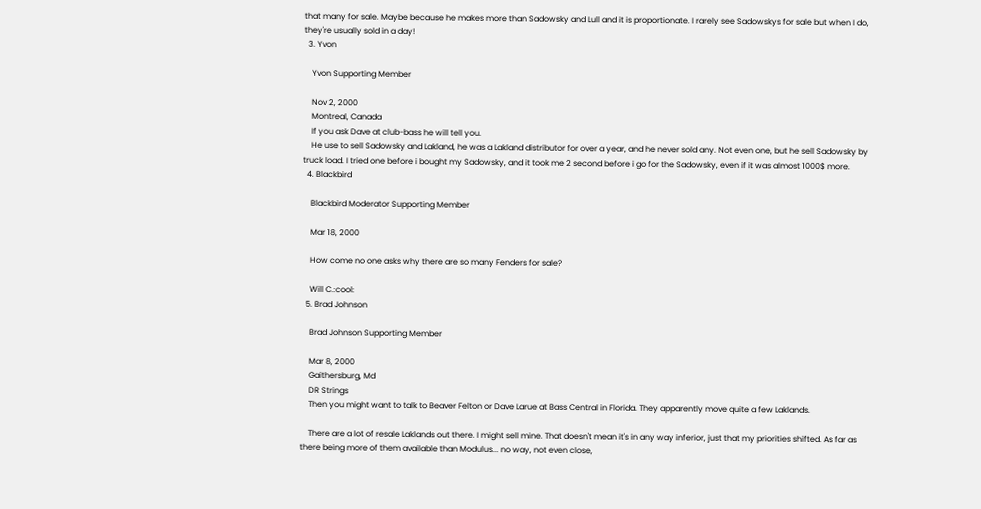that many for sale. Maybe because he makes more than Sadowsky and Lull and it is proportionate. I rarely see Sadowskys for sale but when I do, they're usually sold in a day!
  3. Yvon

    Yvon Supporting Member

    Nov 2, 2000
    Montreal, Canada
    If you ask Dave at club-bass he will tell you.
    He use to sell Sadowsky and Lakland, he was a Lakland distributor for over a year, and he never sold any. Not even one, but he sell Sadowsky by truck load. I tried one before i bought my Sadowsky, and it took me 2 second before i go for the Sadowsky, even if it was almost 1000$ more.
  4. Blackbird

    Blackbird Moderator Supporting Member

    Mar 18, 2000

    How come no one asks why there are so many Fenders for sale?

    Will C.:cool:
  5. Brad Johnson

    Brad Johnson Supporting Member

    Mar 8, 2000
    Gaithersburg, Md
    DR Strings
    Then you might want to talk to Beaver Felton or Dave Larue at Bass Central in Florida. They apparently move quite a few Laklands.

    There are a lot of resale Laklands out there. I might sell mine. That doesn't mean it's in any way inferior, just that my priorities shifted. As far as there being more of them available than Modulus... no way, not even close,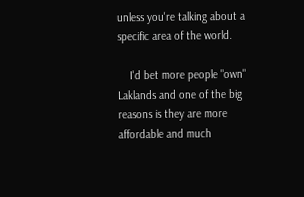unless you're talking about a specific area of the world.

    I'd bet more people "own" Laklands and one of the big reasons is they are more affordable and much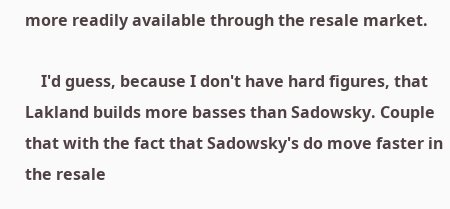more readily available through the resale market.

    I'd guess, because I don't have hard figures, that Lakland builds more basses than Sadowsky. Couple that with the fact that Sadowsky's do move faster in the resale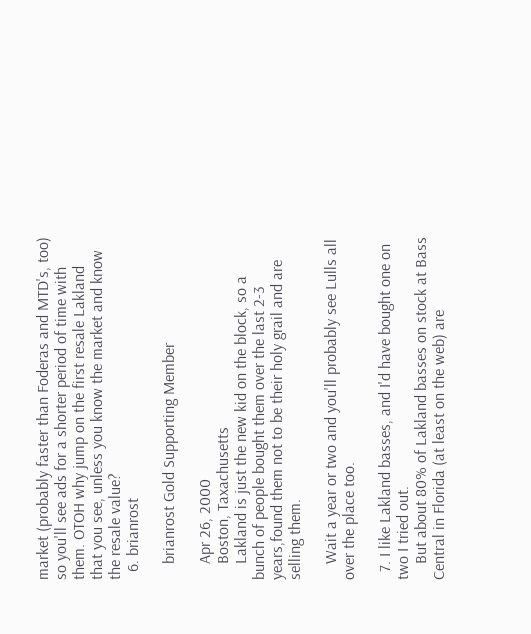market (probably faster than Foderas and MTD's, too) so you'll see ads for a shorter period of time with them. OTOH why jump on the first resale Lakland that you see, unless you know the market and know the resale value?
  6. brianrost

    brianrost Gold Supporting Member

    Apr 26, 2000
    Boston, Taxachusetts
    Lakland is just the new kid on the block, so a bunch of people bought them over the last 2-3 years,found them not to be their holy grail and are selling them.

    Wait a year or two and you'll probably see Lulls all over the place too.

  7. I like Lakland basses, and I'd have bought one on two I tried out.
    But about 80% of Lakland basses on stock at Bass Central in Florida (at least on the web) are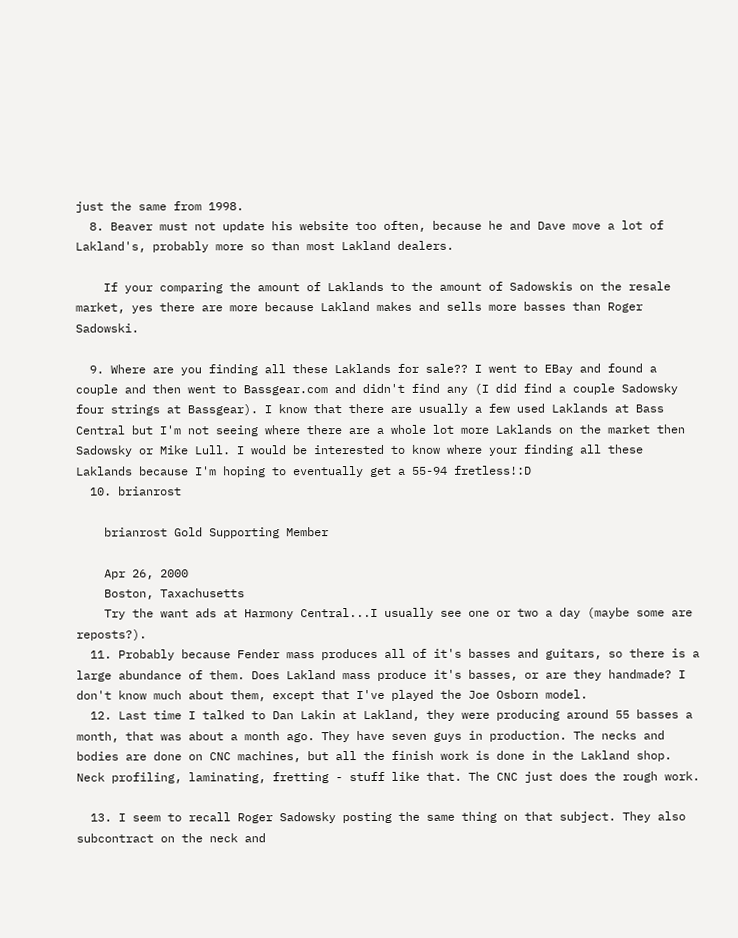just the same from 1998.
  8. Beaver must not update his website too often, because he and Dave move a lot of Lakland's, probably more so than most Lakland dealers.

    If your comparing the amount of Laklands to the amount of Sadowskis on the resale market, yes there are more because Lakland makes and sells more basses than Roger Sadowski.

  9. Where are you finding all these Laklands for sale?? I went to EBay and found a couple and then went to Bassgear.com and didn't find any (I did find a couple Sadowsky four strings at Bassgear). I know that there are usually a few used Laklands at Bass Central but I'm not seeing where there are a whole lot more Laklands on the market then Sadowsky or Mike Lull. I would be interested to know where your finding all these Laklands because I'm hoping to eventually get a 55-94 fretless!:D
  10. brianrost

    brianrost Gold Supporting Member

    Apr 26, 2000
    Boston, Taxachusetts
    Try the want ads at Harmony Central...I usually see one or two a day (maybe some are reposts?).
  11. Probably because Fender mass produces all of it's basses and guitars, so there is a large abundance of them. Does Lakland mass produce it's basses, or are they handmade? I don't know much about them, except that I've played the Joe Osborn model.
  12. Last time I talked to Dan Lakin at Lakland, they were producing around 55 basses a month, that was about a month ago. They have seven guys in production. The necks and bodies are done on CNC machines, but all the finish work is done in the Lakland shop. Neck profiling, laminating, fretting - stuff like that. The CNC just does the rough work.

  13. I seem to recall Roger Sadowsky posting the same thing on that subject. They also subcontract on the neck and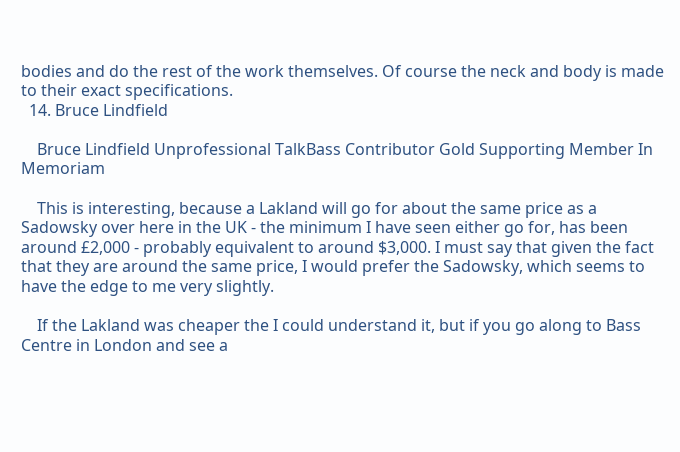bodies and do the rest of the work themselves. Of course the neck and body is made to their exact specifications.
  14. Bruce Lindfield

    Bruce Lindfield Unprofessional TalkBass Contributor Gold Supporting Member In Memoriam

    This is interesting, because a Lakland will go for about the same price as a Sadowsky over here in the UK - the minimum I have seen either go for, has been around £2,000 - probably equivalent to around $3,000. I must say that given the fact that they are around the same price, I would prefer the Sadowsky, which seems to have the edge to me very slightly.

    If the Lakland was cheaper the I could understand it, but if you go along to Bass Centre in London and see a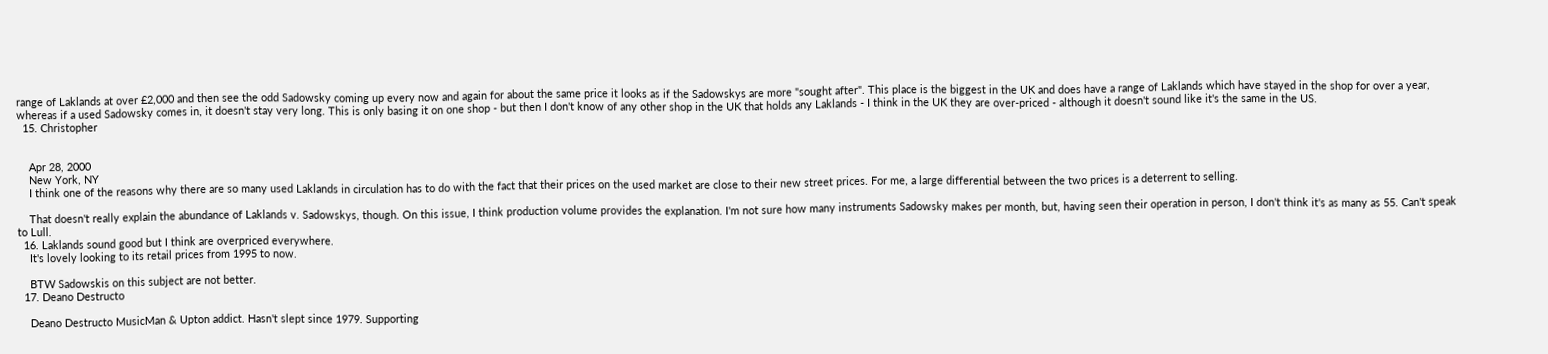range of Laklands at over £2,000 and then see the odd Sadowsky coming up every now and again for about the same price it looks as if the Sadowskys are more "sought after". This place is the biggest in the UK and does have a range of Laklands which have stayed in the shop for over a year, whereas if a used Sadowsky comes in, it doesn't stay very long. This is only basing it on one shop - but then I don't know of any other shop in the UK that holds any Laklands - I think in the UK they are over-priced - although it doesn't sound like it's the same in the US.
  15. Christopher


    Apr 28, 2000
    New York, NY
    I think one of the reasons why there are so many used Laklands in circulation has to do with the fact that their prices on the used market are close to their new street prices. For me, a large differential between the two prices is a deterrent to selling.

    That doesn't really explain the abundance of Laklands v. Sadowskys, though. On this issue, I think production volume provides the explanation. I'm not sure how many instruments Sadowsky makes per month, but, having seen their operation in person, I don't think it's as many as 55. Can't speak to Lull.
  16. Laklands sound good but I think are overpriced everywhere.
    It's lovely looking to its retail prices from 1995 to now.

    BTW Sadowskis on this subject are not better.
  17. Deano Destructo

    Deano Destructo MusicMan & Upton addict. Hasn't slept since 1979. Supporting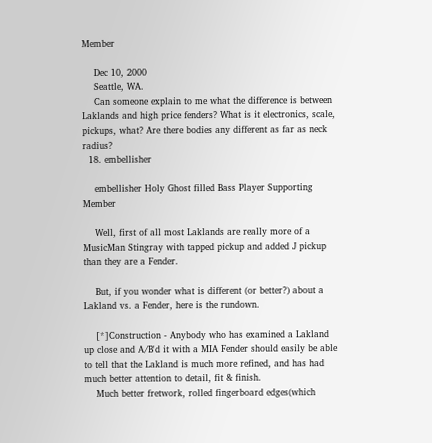Member

    Dec 10, 2000
    Seattle, WA.
    Can someone explain to me what the difference is between Laklands and high price fenders? What is it electronics, scale, pickups, what? Are there bodies any different as far as neck radius?
  18. embellisher

    embellisher Holy Ghost filled Bass Player Supporting Member

    Well, first of all most Laklands are really more of a MusicMan Stingray with tapped pickup and added J pickup than they are a Fender.

    But, if you wonder what is different (or better?) about a Lakland vs. a Fender, here is the rundown.

    [*]Construction - Anybody who has examined a Lakland up close and A/B'd it with a MIA Fender should easily be able to tell that the Lakland is much more refined, and has had much better attention to detail, fit & finish.
    Much better fretwork, rolled fingerboard edges(which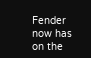Fender now has on the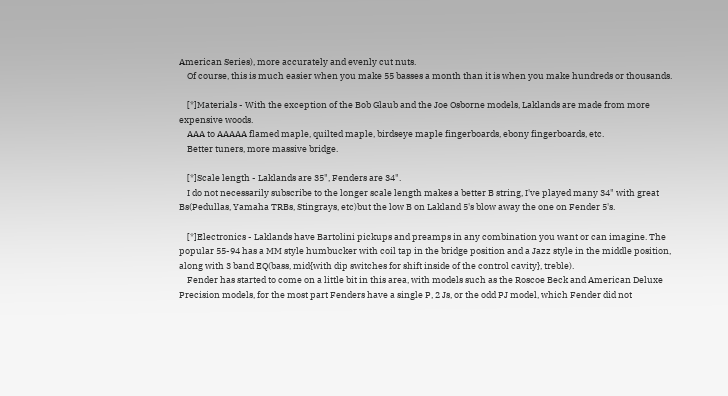American Series), more accurately and evenly cut nuts.
    Of course, this is much easier when you make 55 basses a month than it is when you make hundreds or thousands.

    [*]Materials - With the exception of the Bob Glaub and the Joe Osborne models, Laklands are made from more expensive woods.
    AAA to AAAAA flamed maple, quilted maple, birdseye maple fingerboards, ebony fingerboards, etc.
    Better tuners, more massive bridge.

    [*]Scale length - Laklands are 35", Fenders are 34".
    I do not necessarily subscribe to the longer scale length makes a better B string, I've played many 34" with great Bs(Pedullas, Yamaha TRBs, Stingrays, etc)but the low B on Lakland 5's blow away the one on Fender 5's.

    [*]Electronics - Laklands have Bartolini pickups and preamps in any combination you want or can imagine. The popular 55-94 has a MM style humbucker with coil tap in the bridge position and a Jazz style in the middle position, along with 3 band EQ(bass, mid{with dip switches for shift inside of the control cavity}, treble).
    Fender has started to come on a little bit in this area, with models such as the Roscoe Beck and American Deluxe Precision models, for the most part Fenders have a single P, 2 Js, or the odd PJ model, which Fender did not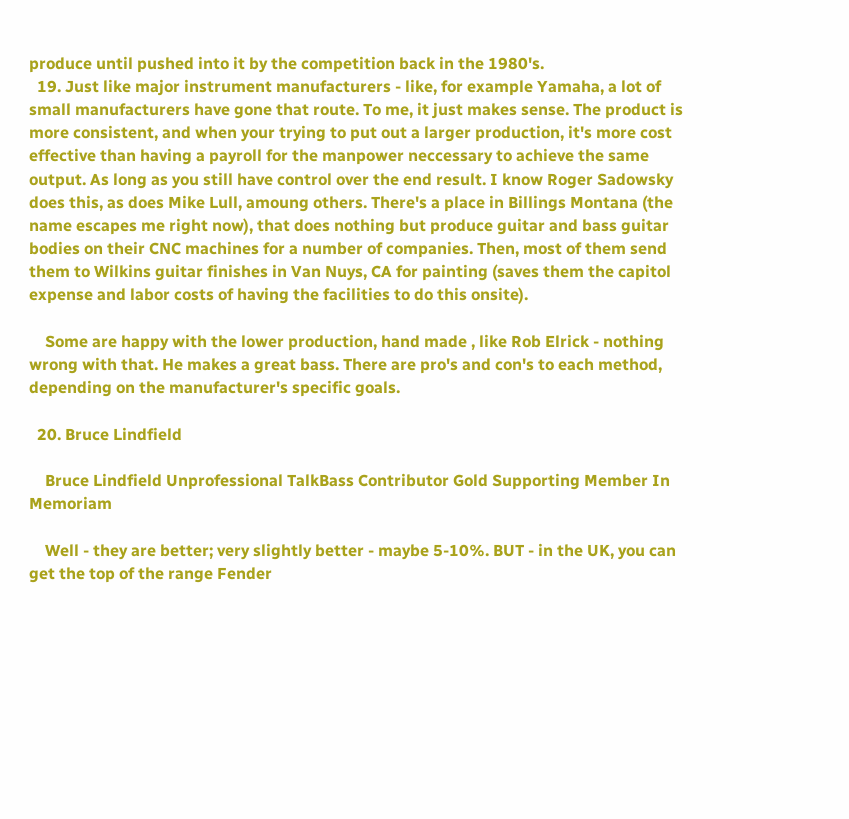produce until pushed into it by the competition back in the 1980's.
  19. Just like major instrument manufacturers - like, for example Yamaha, a lot of small manufacturers have gone that route. To me, it just makes sense. The product is more consistent, and when your trying to put out a larger production, it's more cost effective than having a payroll for the manpower neccessary to achieve the same output. As long as you still have control over the end result. I know Roger Sadowsky does this, as does Mike Lull, amoung others. There's a place in Billings Montana (the name escapes me right now), that does nothing but produce guitar and bass guitar bodies on their CNC machines for a number of companies. Then, most of them send them to Wilkins guitar finishes in Van Nuys, CA for painting (saves them the capitol expense and labor costs of having the facilities to do this onsite).

    Some are happy with the lower production, hand made , like Rob Elrick - nothing wrong with that. He makes a great bass. There are pro's and con's to each method, depending on the manufacturer's specific goals.

  20. Bruce Lindfield

    Bruce Lindfield Unprofessional TalkBass Contributor Gold Supporting Member In Memoriam

    Well - they are better; very slightly better - maybe 5-10%. BUT - in the UK, you can get the top of the range Fender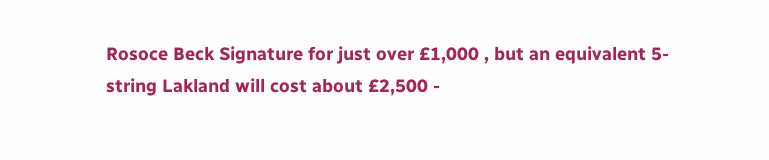Rosoce Beck Signature for just over £1,000 , but an equivalent 5-string Lakland will cost about £2,500 -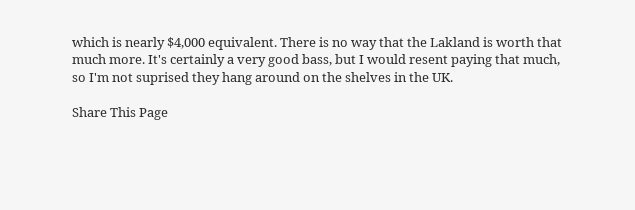which is nearly $4,000 equivalent. There is no way that the Lakland is worth that much more. It's certainly a very good bass, but I would resent paying that much, so I'm not suprised they hang around on the shelves in the UK.

Share This Page